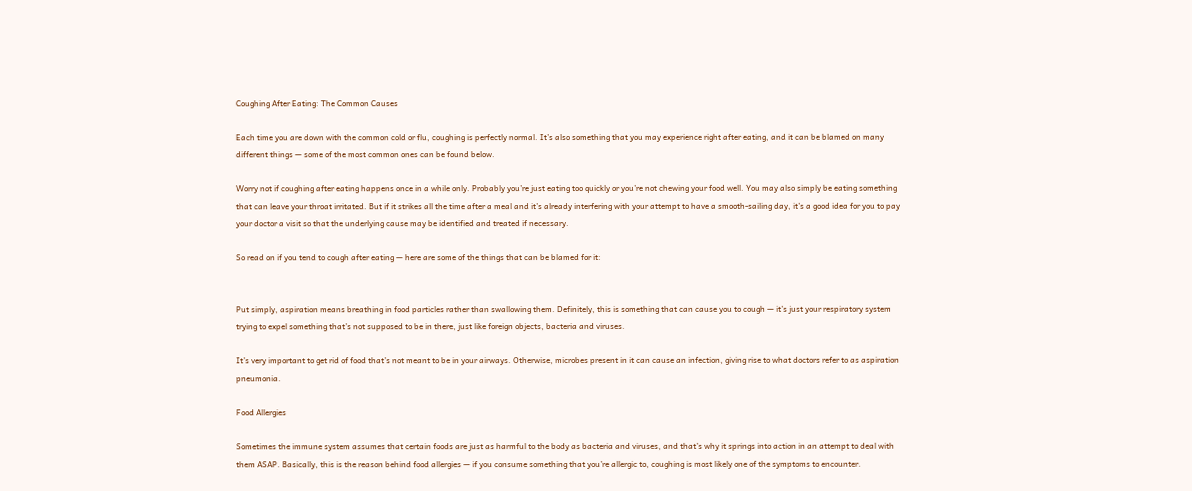Coughing After Eating: The Common Causes

Each time you are down with the common cold or flu, coughing is perfectly normal. It’s also something that you may experience right after eating, and it can be blamed on many different things — some of the most common ones can be found below.

Worry not if coughing after eating happens once in a while only. Probably you’re just eating too quickly or you’re not chewing your food well. You may also simply be eating something that can leave your throat irritated. But if it strikes all the time after a meal and it’s already interfering with your attempt to have a smooth-sailing day, it’s a good idea for you to pay your doctor a visit so that the underlying cause may be identified and treated if necessary.

So read on if you tend to cough after eating — here are some of the things that can be blamed for it:


Put simply, aspiration means breathing in food particles rather than swallowing them. Definitely, this is something that can cause you to cough — it’s just your respiratory system trying to expel something that’s not supposed to be in there, just like foreign objects, bacteria and viruses.

It’s very important to get rid of food that’s not meant to be in your airways. Otherwise, microbes present in it can cause an infection, giving rise to what doctors refer to as aspiration pneumonia.

Food Allergies

Sometimes the immune system assumes that certain foods are just as harmful to the body as bacteria and viruses, and that’s why it springs into action in an attempt to deal with them ASAP. Basically, this is the reason behind food allergies — if you consume something that you’re allergic to, coughing is most likely one of the symptoms to encounter.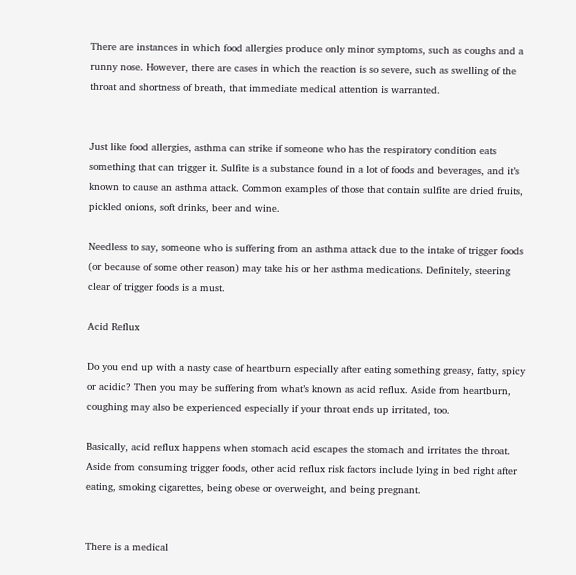There are instances in which food allergies produce only minor symptoms, such as coughs and a runny nose. However, there are cases in which the reaction is so severe, such as swelling of the throat and shortness of breath, that immediate medical attention is warranted.


Just like food allergies, asthma can strike if someone who has the respiratory condition eats something that can trigger it. Sulfite is a substance found in a lot of foods and beverages, and it’s known to cause an asthma attack. Common examples of those that contain sulfite are dried fruits, pickled onions, soft drinks, beer and wine.

Needless to say, someone who is suffering from an asthma attack due to the intake of trigger foods (or because of some other reason) may take his or her asthma medications. Definitely, steering clear of trigger foods is a must.

Acid Reflux

Do you end up with a nasty case of heartburn especially after eating something greasy, fatty, spicy or acidic? Then you may be suffering from what’s known as acid reflux. Aside from heartburn, coughing may also be experienced especially if your throat ends up irritated, too.

Basically, acid reflux happens when stomach acid escapes the stomach and irritates the throat. Aside from consuming trigger foods, other acid reflux risk factors include lying in bed right after eating, smoking cigarettes, being obese or overweight, and being pregnant.


There is a medical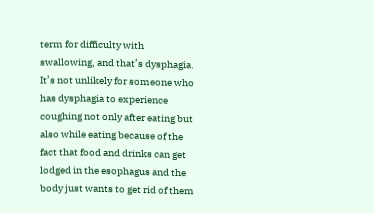term for difficulty with swallowing, and that’s dysphagia. It’s not unlikely for someone who has dysphagia to experience coughing not only after eating but also while eating because of the fact that food and drinks can get lodged in the esophagus and the body just wants to get rid of them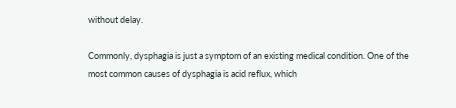without delay.

Commonly, dysphagia is just a symptom of an existing medical condition. One of the most common causes of dysphagia is acid reflux, which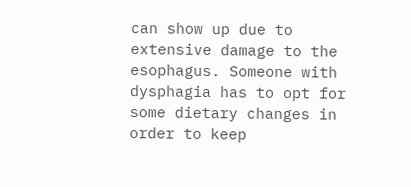can show up due to extensive damage to the esophagus. Someone with dysphagia has to opt for some dietary changes in order to keep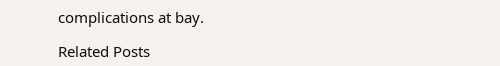complications at bay.

Related Posts